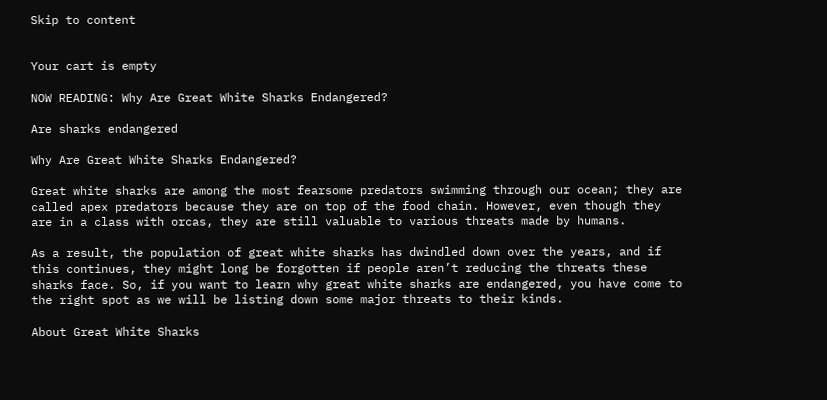Skip to content


Your cart is empty

NOW READING: Why Are Great White Sharks Endangered?

Are sharks endangered

Why Are Great White Sharks Endangered?

Great white sharks are among the most fearsome predators swimming through our ocean; they are called apex predators because they are on top of the food chain. However, even though they are in a class with orcas, they are still valuable to various threats made by humans.

As a result, the population of great white sharks has dwindled down over the years, and if this continues, they might long be forgotten if people aren’t reducing the threats these sharks face. So, if you want to learn why great white sharks are endangered, you have come to the right spot as we will be listing down some major threats to their kinds.

About Great White Sharks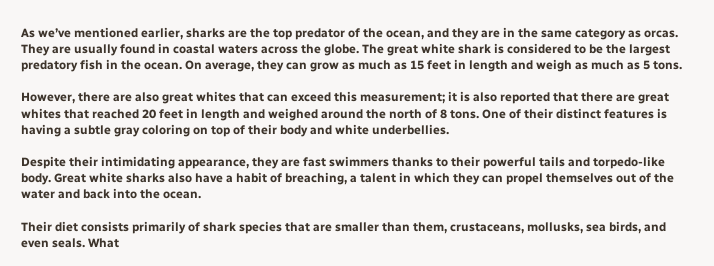As we’ve mentioned earlier, sharks are the top predator of the ocean, and they are in the same category as orcas. They are usually found in coastal waters across the globe. The great white shark is considered to be the largest predatory fish in the ocean. On average, they can grow as much as 15 feet in length and weigh as much as 5 tons.

However, there are also great whites that can exceed this measurement; it is also reported that there are great whites that reached 20 feet in length and weighed around the north of 8 tons. One of their distinct features is having a subtle gray coloring on top of their body and white underbellies.

Despite their intimidating appearance, they are fast swimmers thanks to their powerful tails and torpedo-like body. Great white sharks also have a habit of breaching, a talent in which they can propel themselves out of the water and back into the ocean.

Their diet consists primarily of shark species that are smaller than them, crustaceans, mollusks, sea birds, and even seals. What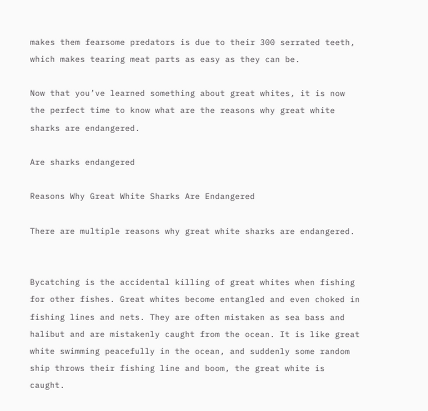makes them fearsome predators is due to their 300 serrated teeth, which makes tearing meat parts as easy as they can be.

Now that you’ve learned something about great whites, it is now the perfect time to know what are the reasons why great white sharks are endangered.

Are sharks endangered

Reasons Why Great White Sharks Are Endangered

There are multiple reasons why great white sharks are endangered.


Bycatching is the accidental killing of great whites when fishing for other fishes. Great whites become entangled and even choked in fishing lines and nets. They are often mistaken as sea bass and halibut and are mistakenly caught from the ocean. It is like great white swimming peacefully in the ocean, and suddenly some random ship throws their fishing line and boom, the great white is caught.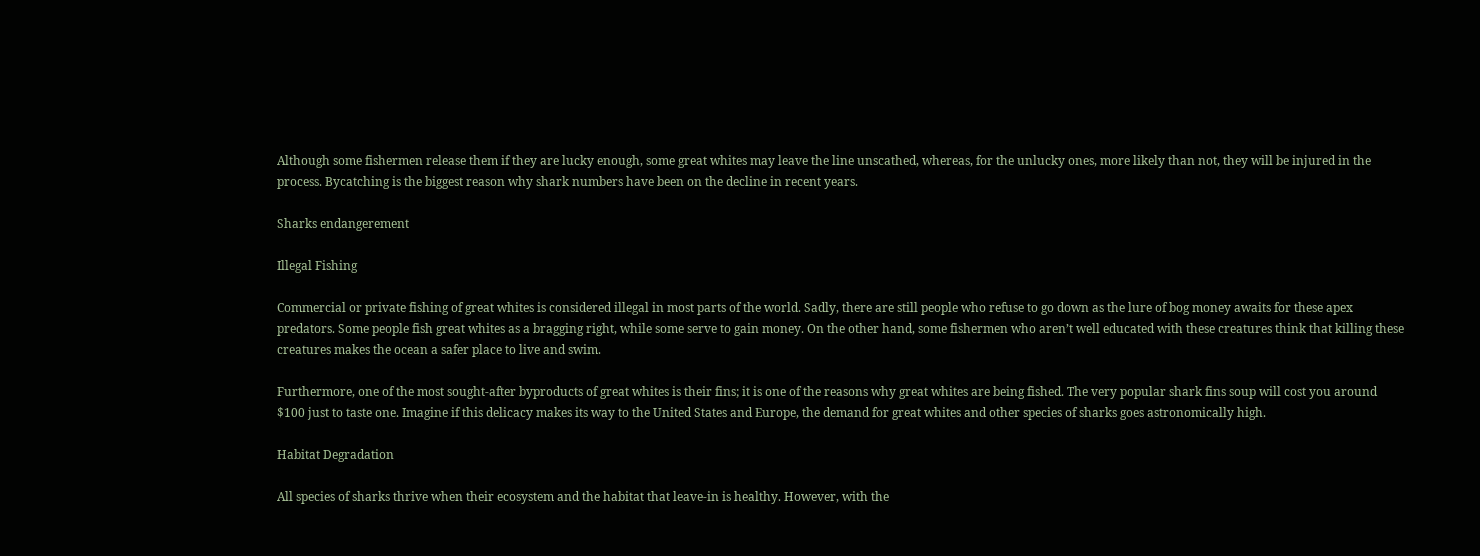Although some fishermen release them if they are lucky enough, some great whites may leave the line unscathed, whereas, for the unlucky ones, more likely than not, they will be injured in the process. Bycatching is the biggest reason why shark numbers have been on the decline in recent years.

Sharks endangerement

Illegal Fishing

Commercial or private fishing of great whites is considered illegal in most parts of the world. Sadly, there are still people who refuse to go down as the lure of bog money awaits for these apex predators. Some people fish great whites as a bragging right, while some serve to gain money. On the other hand, some fishermen who aren’t well educated with these creatures think that killing these creatures makes the ocean a safer place to live and swim.

Furthermore, one of the most sought-after byproducts of great whites is their fins; it is one of the reasons why great whites are being fished. The very popular shark fins soup will cost you around $100 just to taste one. Imagine if this delicacy makes its way to the United States and Europe, the demand for great whites and other species of sharks goes astronomically high.

Habitat Degradation

All species of sharks thrive when their ecosystem and the habitat that leave-in is healthy. However, with the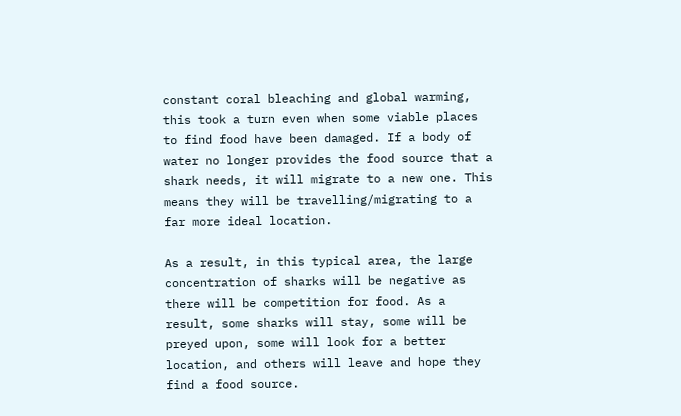constant coral bleaching and global warming, this took a turn even when some viable places to find food have been damaged. If a body of water no longer provides the food source that a shark needs, it will migrate to a new one. This means they will be travelling/migrating to a far more ideal location.

As a result, in this typical area, the large concentration of sharks will be negative as there will be competition for food. As a result, some sharks will stay, some will be preyed upon, some will look for a better location, and others will leave and hope they find a food source.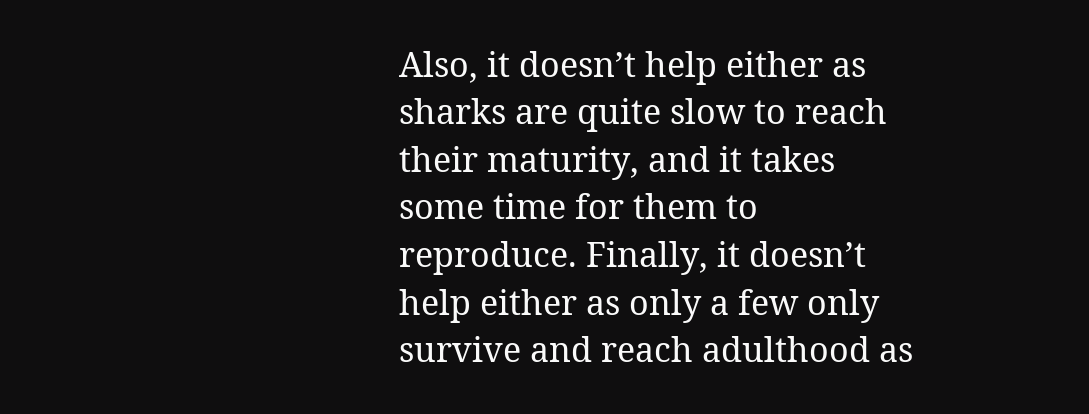Also, it doesn’t help either as sharks are quite slow to reach their maturity, and it takes some time for them to reproduce. Finally, it doesn’t help either as only a few only survive and reach adulthood as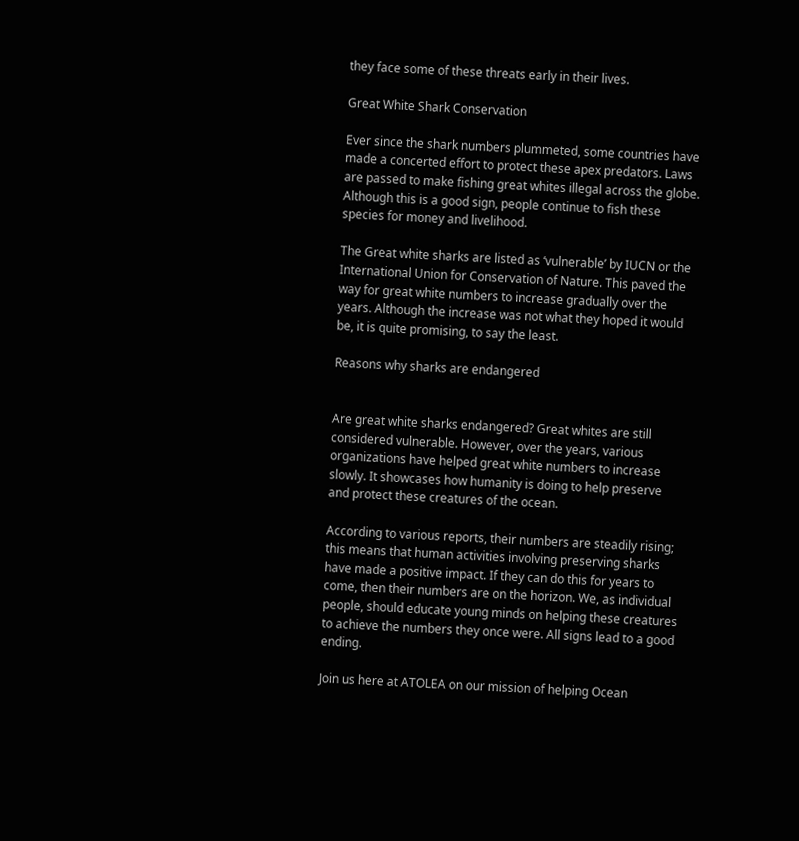they face some of these threats early in their lives.

Great White Shark Conservation

Ever since the shark numbers plummeted, some countries have made a concerted effort to protect these apex predators. Laws are passed to make fishing great whites illegal across the globe. Although this is a good sign, people continue to fish these species for money and livelihood.

The Great white sharks are listed as ‘vulnerable’ by IUCN or the International Union for Conservation of Nature. This paved the way for great white numbers to increase gradually over the years. Although the increase was not what they hoped it would be, it is quite promising, to say the least.

Reasons why sharks are endangered


Are great white sharks endangered? Great whites are still considered vulnerable. However, over the years, various organizations have helped great white numbers to increase slowly. It showcases how humanity is doing to help preserve and protect these creatures of the ocean.

According to various reports, their numbers are steadily rising; this means that human activities involving preserving sharks have made a positive impact. If they can do this for years to come, then their numbers are on the horizon. We, as individual people, should educate young minds on helping these creatures to achieve the numbers they once were. All signs lead to a good ending.

Join us here at ATOLEA on our mission of helping Ocean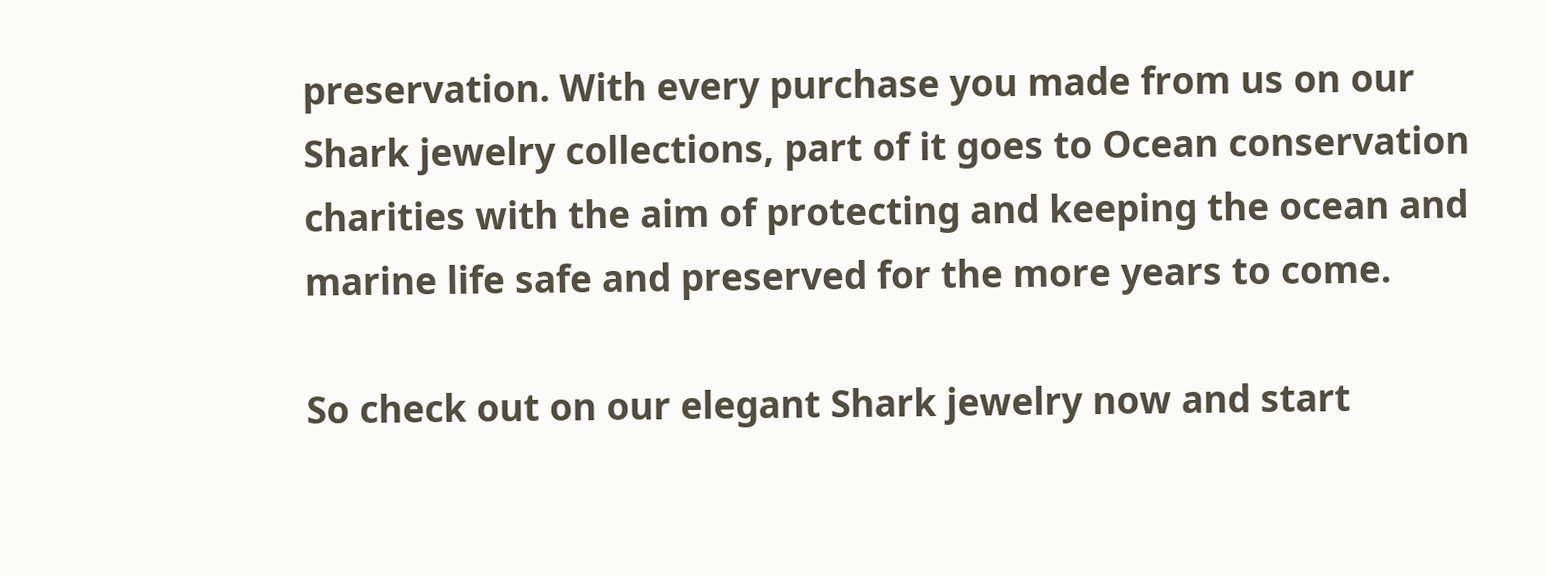preservation. With every purchase you made from us on our Shark jewelry collections, part of it goes to Ocean conservation charities with the aim of protecting and keeping the ocean and marine life safe and preserved for the more years to come.

So check out on our elegant Shark jewelry now and start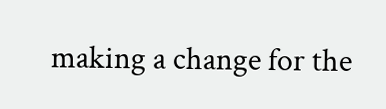making a change for the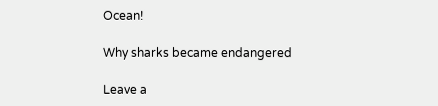Ocean!

Why sharks became endangered

Leave a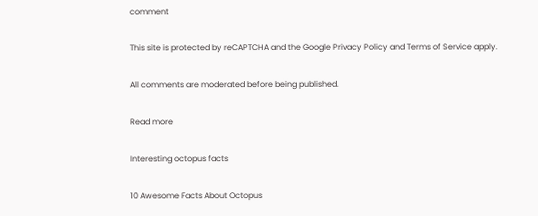comment

This site is protected by reCAPTCHA and the Google Privacy Policy and Terms of Service apply.

All comments are moderated before being published.

Read more

Interesting octopus facts

10 Awesome Facts About Octopus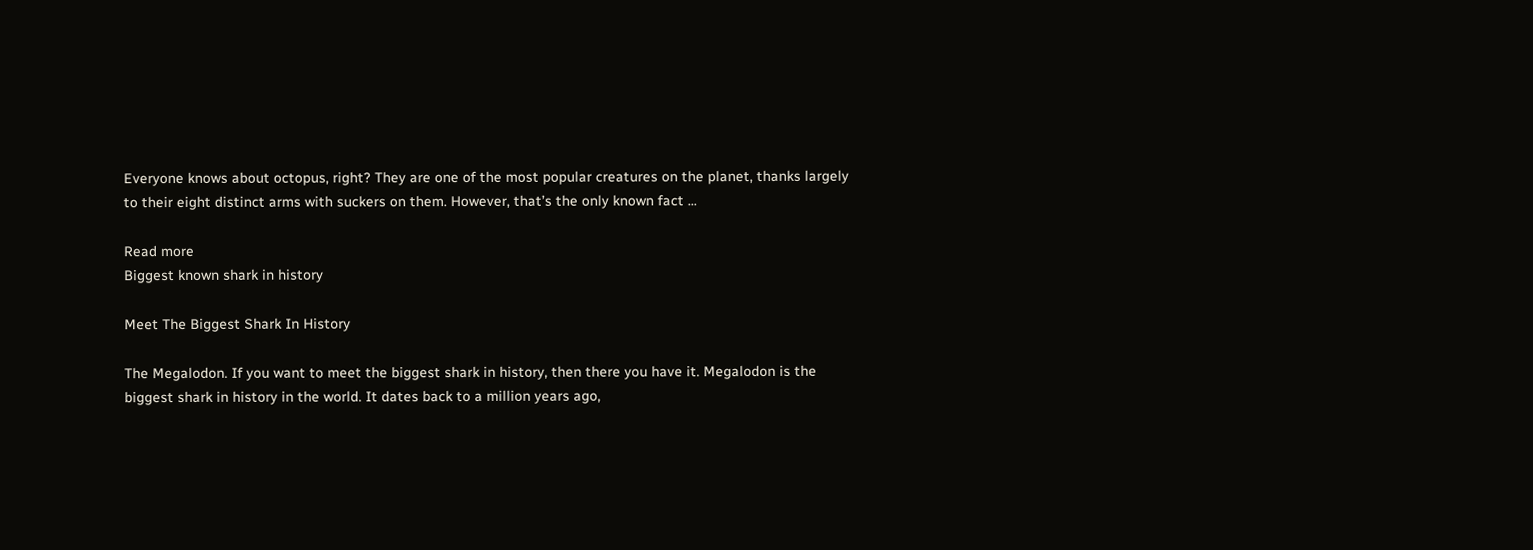Everyone knows about octopus, right? They are one of the most popular creatures on the planet, thanks largely to their eight distinct arms with suckers on them. However, that’s the only known fact ...

Read more
Biggest known shark in history

Meet The Biggest Shark In History

The Megalodon. If you want to meet the biggest shark in history, then there you have it. Megalodon is the biggest shark in history in the world. It dates back to a million years ago,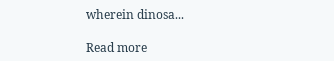wherein dinosa...

Read more